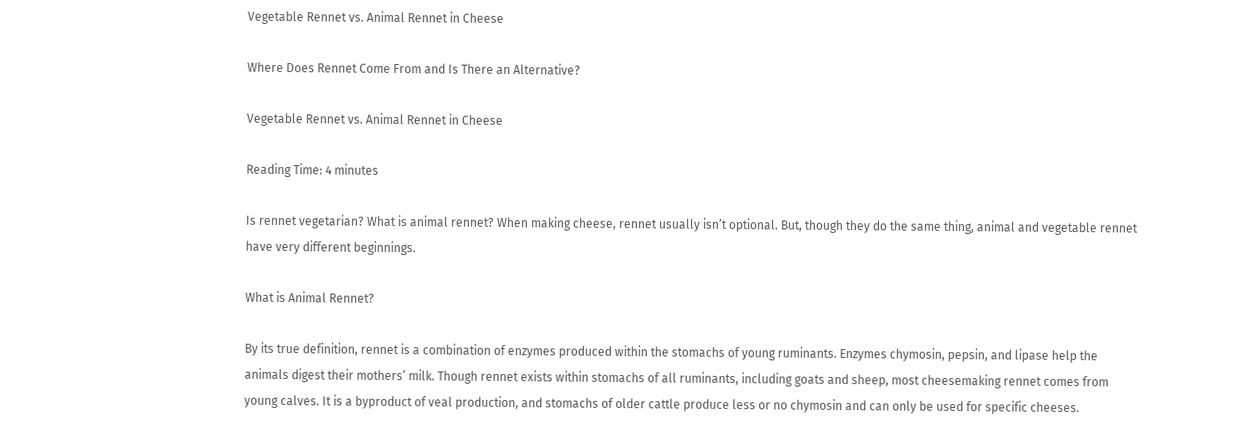Vegetable Rennet vs. Animal Rennet in Cheese

Where Does Rennet Come From and Is There an Alternative?

Vegetable Rennet vs. Animal Rennet in Cheese

Reading Time: 4 minutes

Is rennet vegetarian? What is animal rennet? When making cheese, rennet usually isn’t optional. But, though they do the same thing, animal and vegetable rennet have very different beginnings.

What is Animal Rennet?

By its true definition, rennet is a combination of enzymes produced within the stomachs of young ruminants. Enzymes chymosin, pepsin, and lipase help the animals digest their mothers’ milk. Though rennet exists within stomachs of all ruminants, including goats and sheep, most cheesemaking rennet comes from young calves. It is a byproduct of veal production, and stomachs of older cattle produce less or no chymosin and can only be used for specific cheeses.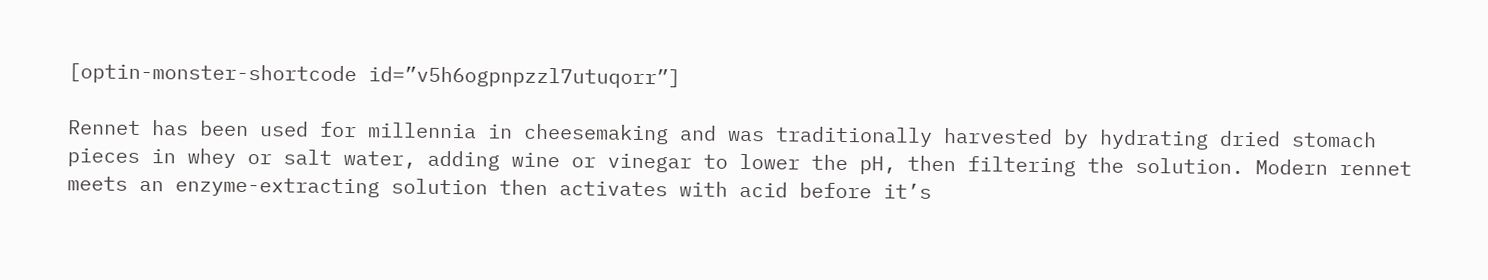[optin-monster-shortcode id=”v5h6ogpnpzzl7utuqorr”]

Rennet has been used for millennia in cheesemaking and was traditionally harvested by hydrating dried stomach pieces in whey or salt water, adding wine or vinegar to lower the pH, then filtering the solution. Modern rennet meets an enzyme-extracting solution then activates with acid before it’s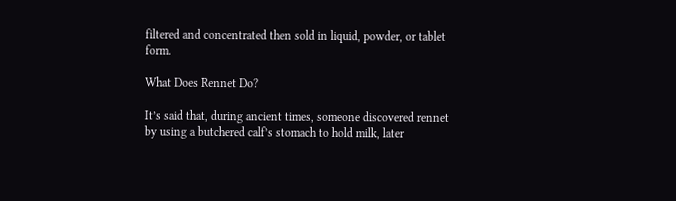filtered and concentrated then sold in liquid, powder, or tablet form.

What Does Rennet Do?

It’s said that, during ancient times, someone discovered rennet by using a butchered calf’s stomach to hold milk, later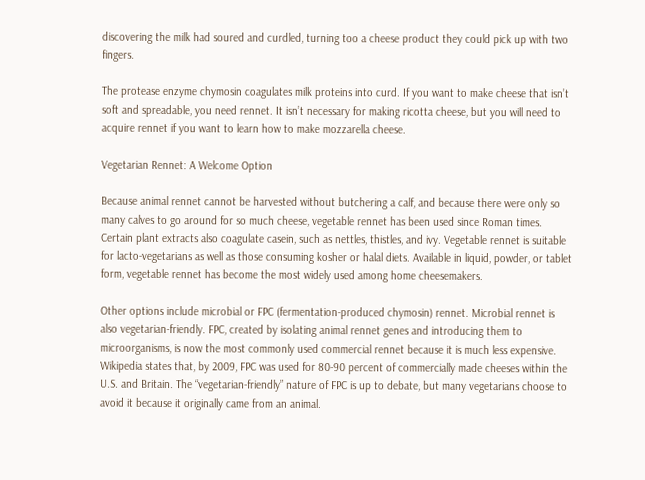discovering the milk had soured and curdled, turning too a cheese product they could pick up with two fingers.

The protease enzyme chymosin coagulates milk proteins into curd. If you want to make cheese that isn’t soft and spreadable, you need rennet. It isn’t necessary for making ricotta cheese, but you will need to acquire rennet if you want to learn how to make mozzarella cheese.

Vegetarian Rennet: A Welcome Option

Because animal rennet cannot be harvested without butchering a calf, and because there were only so many calves to go around for so much cheese, vegetable rennet has been used since Roman times. Certain plant extracts also coagulate casein, such as nettles, thistles, and ivy. Vegetable rennet is suitable for lacto-vegetarians as well as those consuming kosher or halal diets. Available in liquid, powder, or tablet form, vegetable rennet has become the most widely used among home cheesemakers.

Other options include microbial or FPC (fermentation-produced chymosin) rennet. Microbial rennet is also vegetarian-friendly. FPC, created by isolating animal rennet genes and introducing them to microorganisms, is now the most commonly used commercial rennet because it is much less expensive. Wikipedia states that, by 2009, FPC was used for 80-90 percent of commercially made cheeses within the U.S. and Britain. The “vegetarian-friendly” nature of FPC is up to debate, but many vegetarians choose to avoid it because it originally came from an animal.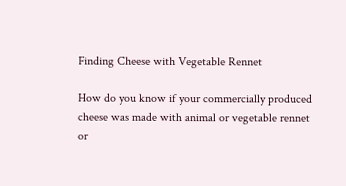Finding Cheese with Vegetable Rennet

How do you know if your commercially produced cheese was made with animal or vegetable rennet or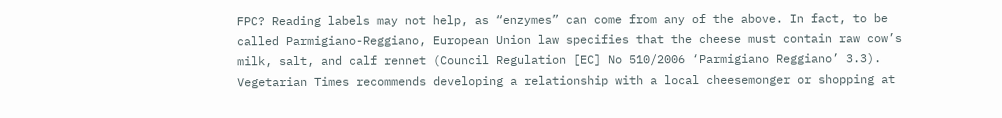FPC? Reading labels may not help, as “enzymes” can come from any of the above. In fact, to be called Parmigiano-Reggiano, European Union law specifies that the cheese must contain raw cow’s milk, salt, and calf rennet (Council Regulation [EC] No 510/2006 ‘Parmigiano Reggiano’ 3.3). Vegetarian Times recommends developing a relationship with a local cheesemonger or shopping at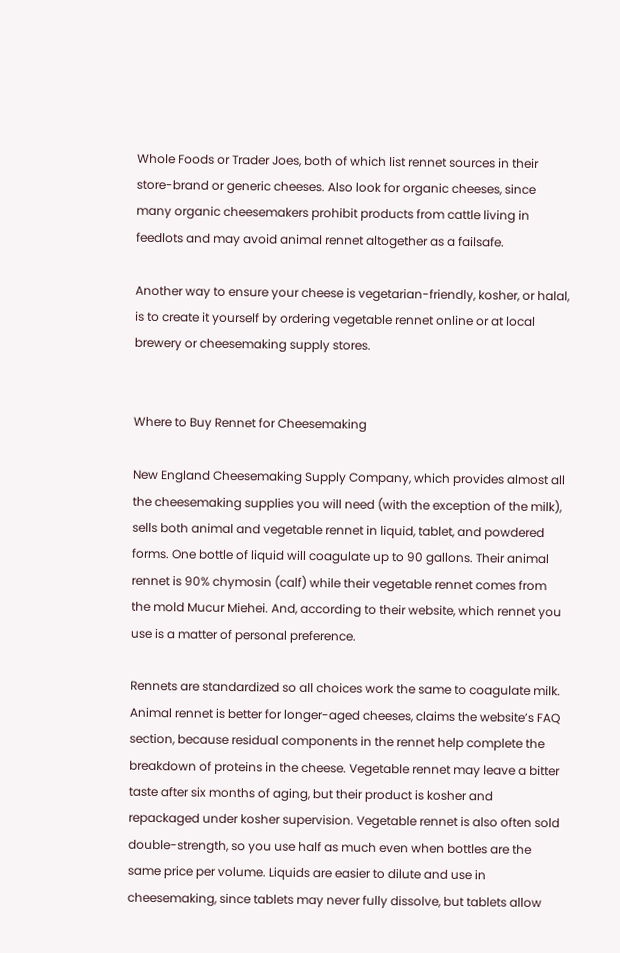Whole Foods or Trader Joes, both of which list rennet sources in their store-brand or generic cheeses. Also look for organic cheeses, since many organic cheesemakers prohibit products from cattle living in feedlots and may avoid animal rennet altogether as a failsafe.

Another way to ensure your cheese is vegetarian-friendly, kosher, or halal, is to create it yourself by ordering vegetable rennet online or at local brewery or cheesemaking supply stores.


Where to Buy Rennet for Cheesemaking

New England Cheesemaking Supply Company, which provides almost all the cheesemaking supplies you will need (with the exception of the milk), sells both animal and vegetable rennet in liquid, tablet, and powdered forms. One bottle of liquid will coagulate up to 90 gallons. Their animal rennet is 90% chymosin (calf) while their vegetable rennet comes from the mold Mucur Miehei. And, according to their website, which rennet you use is a matter of personal preference.

Rennets are standardized so all choices work the same to coagulate milk. Animal rennet is better for longer-aged cheeses, claims the website’s FAQ section, because residual components in the rennet help complete the breakdown of proteins in the cheese. Vegetable rennet may leave a bitter taste after six months of aging, but their product is kosher and repackaged under kosher supervision. Vegetable rennet is also often sold double-strength, so you use half as much even when bottles are the same price per volume. Liquids are easier to dilute and use in cheesemaking, since tablets may never fully dissolve, but tablets allow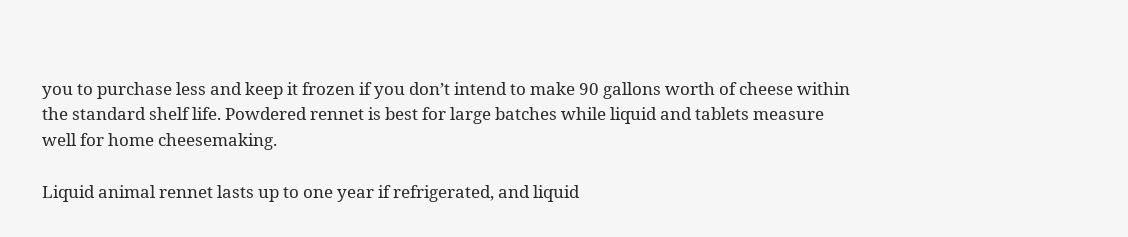you to purchase less and keep it frozen if you don’t intend to make 90 gallons worth of cheese within the standard shelf life. Powdered rennet is best for large batches while liquid and tablets measure well for home cheesemaking.

Liquid animal rennet lasts up to one year if refrigerated, and liquid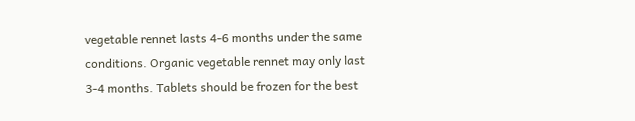vegetable rennet lasts 4-6 months under the same conditions. Organic vegetable rennet may only last 3-4 months. Tablets should be frozen for the best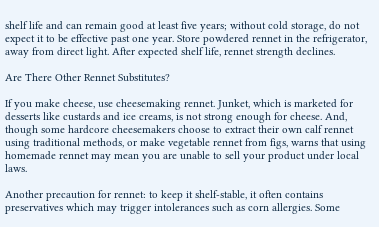shelf life and can remain good at least five years; without cold storage, do not expect it to be effective past one year. Store powdered rennet in the refrigerator, away from direct light. After expected shelf life, rennet strength declines.

Are There Other Rennet Substitutes?

If you make cheese, use cheesemaking rennet. Junket, which is marketed for desserts like custards and ice creams, is not strong enough for cheese. And, though some hardcore cheesemakers choose to extract their own calf rennet using traditional methods, or make vegetable rennet from figs, warns that using homemade rennet may mean you are unable to sell your product under local laws.

Another precaution for rennet: to keep it shelf-stable, it often contains preservatives which may trigger intolerances such as corn allergies. Some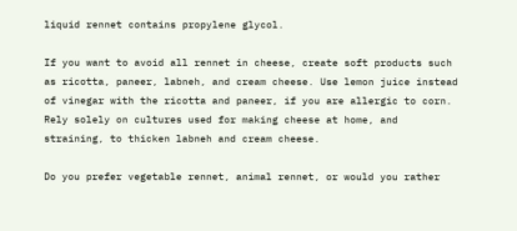liquid rennet contains propylene glycol.

If you want to avoid all rennet in cheese, create soft products such as ricotta, paneer, labneh, and cream cheese. Use lemon juice instead of vinegar with the ricotta and paneer, if you are allergic to corn. Rely solely on cultures used for making cheese at home, and straining, to thicken labneh and cream cheese.

Do you prefer vegetable rennet, animal rennet, or would you rather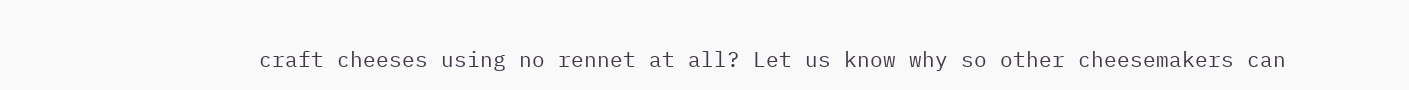craft cheeses using no rennet at all? Let us know why so other cheesemakers can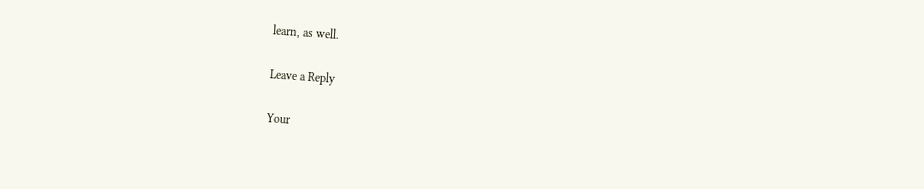learn, as well.

Leave a Reply

Your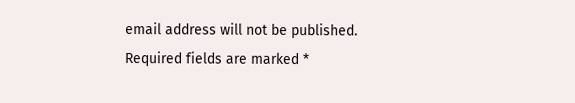email address will not be published. Required fields are marked *